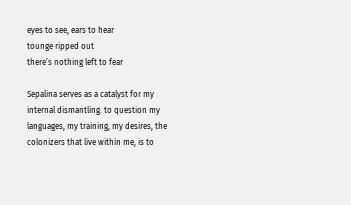eyes to see, ears to hear
tounge ripped out
there’s nothing left to fear

Sepalina serves as a catalyst for my internal dismantling. to question my languages, my training, my desires, the colonizers that live within me, is to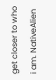get closer to who i am. NativeAlien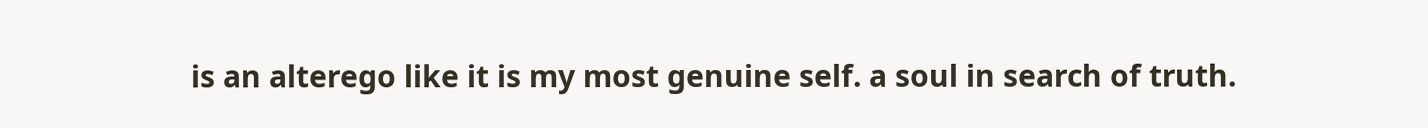is an alterego like it is my most genuine self. a soul in search of truth.